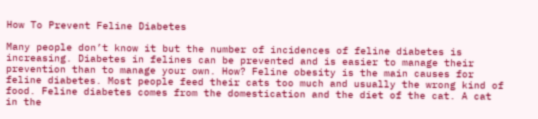How To Prevent Feline Diabetes

Many people don’t know it but the number of incidences of feline diabetes is increasing. Diabetes in felines can be prevented and is easier to manage their prevention than to manage your own. How? Feline obesity is the main causes for feline diabetes. Most people feed their cats too much and usually the wrong kind of food. Feline diabetes comes from the domestication and the diet of the cat. A cat in the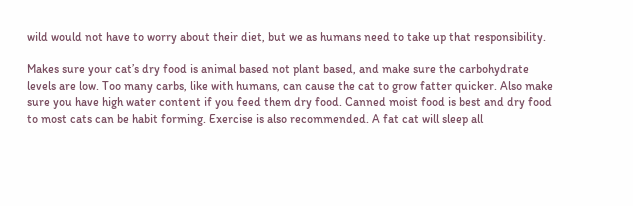wild would not have to worry about their diet, but we as humans need to take up that responsibility.

Makes sure your cat’s dry food is animal based not plant based, and make sure the carbohydrate levels are low. Too many carbs, like with humans, can cause the cat to grow fatter quicker. Also make sure you have high water content if you feed them dry food. Canned moist food is best and dry food to most cats can be habit forming. Exercise is also recommended. A fat cat will sleep all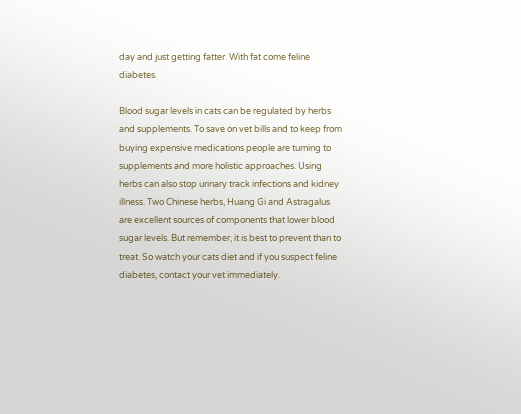day and just getting fatter. With fat come feline diabetes.

Blood sugar levels in cats can be regulated by herbs and supplements. To save on vet bills and to keep from buying expensive medications people are turning to supplements and more holistic approaches. Using herbs can also stop urinary track infections and kidney illness. Two Chinese herbs, Huang Gi and Astragalus are excellent sources of components that lower blood sugar levels. But remember, it is best to prevent than to treat. So watch your cats diet and if you suspect feline diabetes, contact your vet immediately.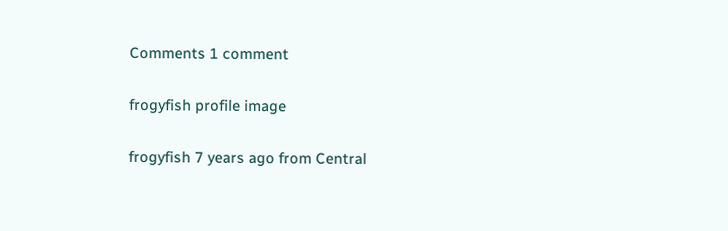Comments 1 comment

frogyfish profile image

frogyfish 7 years ago from Central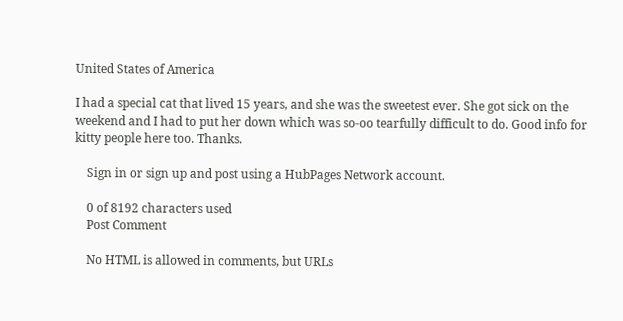United States of America

I had a special cat that lived 15 years, and she was the sweetest ever. She got sick on the weekend and I had to put her down which was so-oo tearfully difficult to do. Good info for kitty people here too. Thanks.

    Sign in or sign up and post using a HubPages Network account.

    0 of 8192 characters used
    Post Comment

    No HTML is allowed in comments, but URLs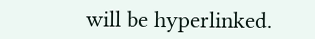will be hyperlinked.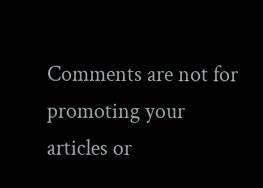Comments are not for promoting your articles or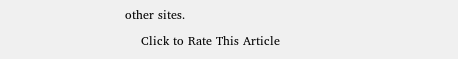other sites.

    Click to Rate This Article